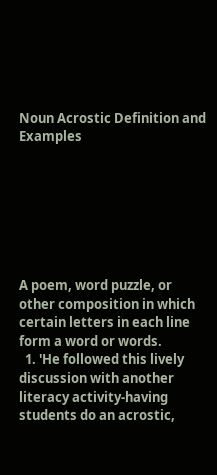Noun Acrostic Definition and Examples







A poem, word puzzle, or other composition in which certain letters in each line form a word or words.
  1. 'He followed this lively discussion with another literacy activity-having students do an acrostic,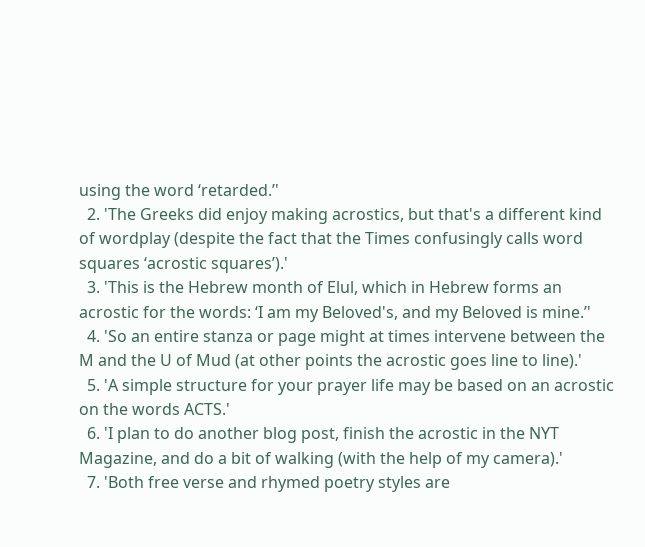using the word ‘retarded.’'
  2. 'The Greeks did enjoy making acrostics, but that's a different kind of wordplay (despite the fact that the Times confusingly calls word squares ‘acrostic squares’).'
  3. 'This is the Hebrew month of Elul, which in Hebrew forms an acrostic for the words: ‘I am my Beloved's, and my Beloved is mine.’'
  4. 'So an entire stanza or page might at times intervene between the M and the U of Mud (at other points the acrostic goes line to line).'
  5. 'A simple structure for your prayer life may be based on an acrostic on the words ACTS.'
  6. 'I plan to do another blog post, finish the acrostic in the NYT Magazine, and do a bit of walking (with the help of my camera).'
  7. 'Both free verse and rhymed poetry styles are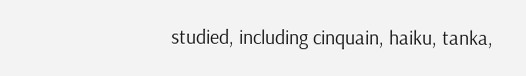studied, including cinquain, haiku, tanka,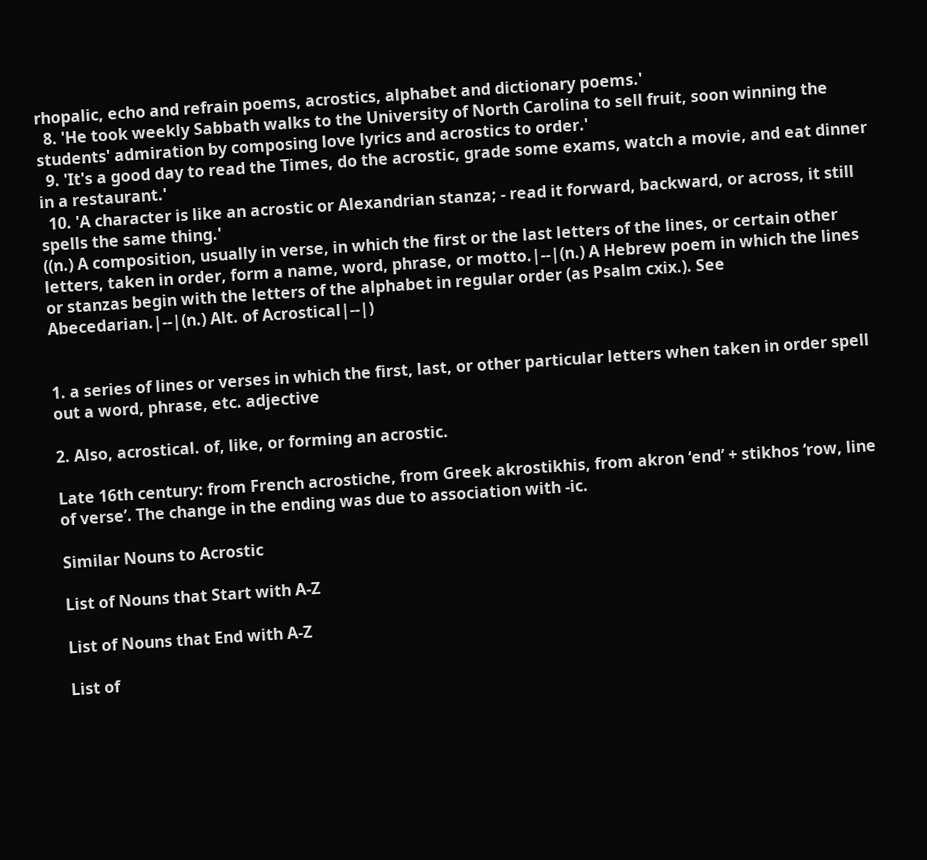rhopalic, echo and refrain poems, acrostics, alphabet and dictionary poems.'
  8. 'He took weekly Sabbath walks to the University of North Carolina to sell fruit, soon winning the students' admiration by composing love lyrics and acrostics to order.'
  9. 'It's a good day to read the Times, do the acrostic, grade some exams, watch a movie, and eat dinner in a restaurant.'
  10. 'A character is like an acrostic or Alexandrian stanza; - read it forward, backward, or across, it still spells the same thing.'
((n.) A composition, usually in verse, in which the first or the last letters of the lines, or certain other letters, taken in order, form a name, word, phrase, or motto.|--|(n.) A Hebrew poem in which the lines or stanzas begin with the letters of the alphabet in regular order (as Psalm cxix.). See Abecedarian.|--|(n.) Alt. of Acrostical|--|)


1. a series of lines or verses in which the first, last, or other particular letters when taken in order spell out a word, phrase, etc. adjective

2. Also, acrostical. of, like, or forming an acrostic.

Late 16th century: from French acrostiche, from Greek akrostikhis, from akron ‘end’ + stikhos ‘row, line of verse’. The change in the ending was due to association with -ic.

Similar Nouns to Acrostic

List of Nouns that Start with A-Z

List of Nouns that End with A-Z

List of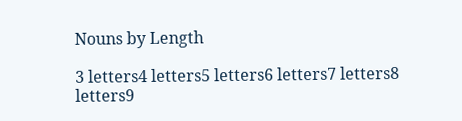Nouns by Length

3 letters4 letters5 letters6 letters7 letters8 letters9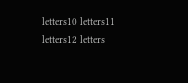letters10 letters11 letters12 letters